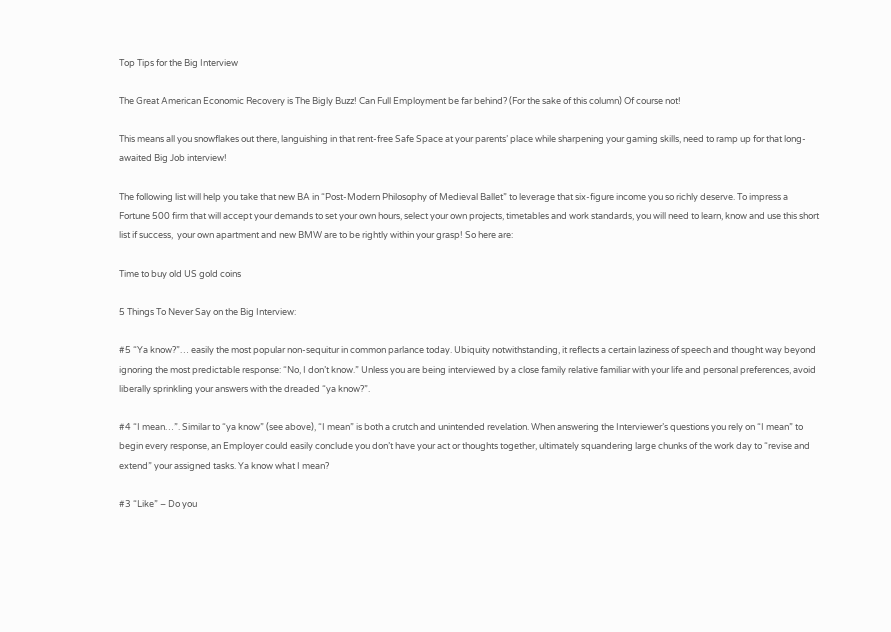Top Tips for the Big Interview

The Great American Economic Recovery is The Bigly Buzz! Can Full Employment be far behind? (For the sake of this column) Of course not!

This means all you snowflakes out there, languishing in that rent-free Safe Space at your parents’ place while sharpening your gaming skills, need to ramp up for that long-awaited Big Job interview!

The following list will help you take that new BA in “Post-Modern Philosophy of Medieval Ballet” to leverage that six-figure income you so richly deserve. To impress a Fortune 500 firm that will accept your demands to set your own hours, select your own projects, timetables and work standards, you will need to learn, know and use this short list if success,  your own apartment and new BMW are to be rightly within your grasp! So here are:

Time to buy old US gold coins

5 Things To Never Say on the Big Interview:

#5 “Ya know?”… easily the most popular non-sequitur in common parlance today. Ubiquity notwithstanding, it reflects a certain laziness of speech and thought way beyond ignoring the most predictable response: “No, I don’t know.” Unless you are being interviewed by a close family relative familiar with your life and personal preferences, avoid liberally sprinkling your answers with the dreaded “ya know?”.

#4 “I mean…”. Similar to “ya know” (see above), “I mean” is both a crutch and unintended revelation. When answering the Interviewer’s questions you rely on “I mean” to begin every response, an Employer could easily conclude you don’t have your act or thoughts together, ultimately squandering large chunks of the work day to “revise and extend” your assigned tasks. Ya know what I mean?

#3 “Like” – Do you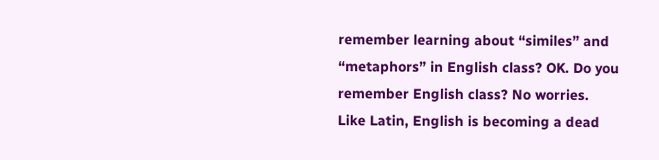remember learning about “similes” and “metaphors” in English class? OK. Do you remember English class? No worries. Like Latin, English is becoming a dead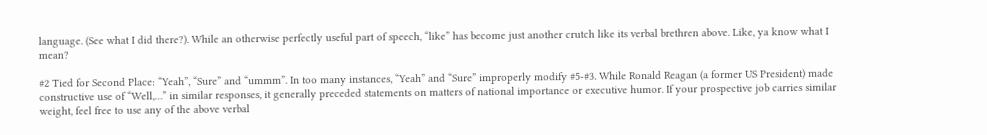language. (See what I did there?). While an otherwise perfectly useful part of speech, “like” has become just another crutch like its verbal brethren above. Like, ya know what I mean?

#2 Tied for Second Place: “Yeah”, “Sure” and “ummm”. In too many instances, “Yeah” and “Sure” improperly modify #5-#3. While Ronald Reagan (a former US President) made constructive use of “Well,…” in similar responses, it generally preceded statements on matters of national importance or executive humor. If your prospective job carries similar weight, feel free to use any of the above verbal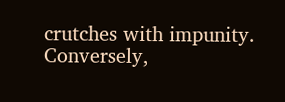crutches with impunity.  Conversely,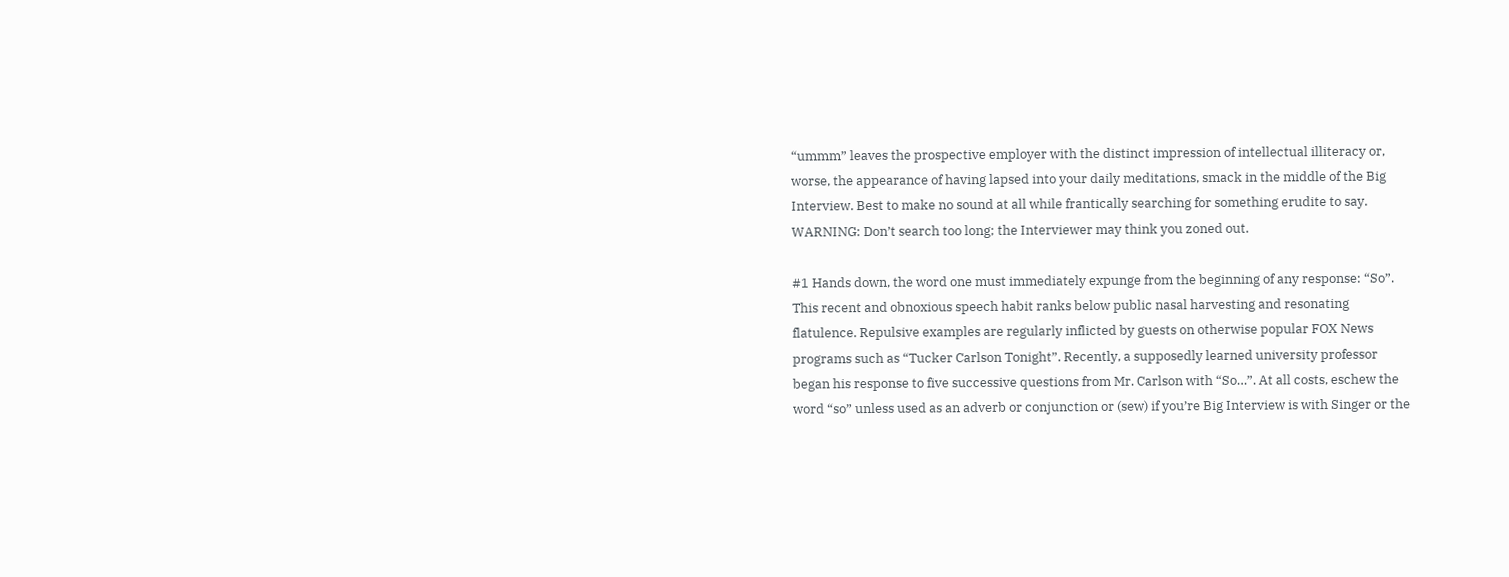“ummm” leaves the prospective employer with the distinct impression of intellectual illiteracy or, worse, the appearance of having lapsed into your daily meditations, smack in the middle of the Big Interview. Best to make no sound at all while frantically searching for something erudite to say. WARNING: Don’t search too long; the Interviewer may think you zoned out.

#1 Hands down, the word one must immediately expunge from the beginning of any response: “So”.  This recent and obnoxious speech habit ranks below public nasal harvesting and resonating flatulence. Repulsive examples are regularly inflicted by guests on otherwise popular FOX News programs such as “Tucker Carlson Tonight”. Recently, a supposedly learned university professor began his response to five successive questions from Mr. Carlson with “So…”. At all costs, eschew the word “so” unless used as an adverb or conjunction or (sew) if you’re Big Interview is with Singer or the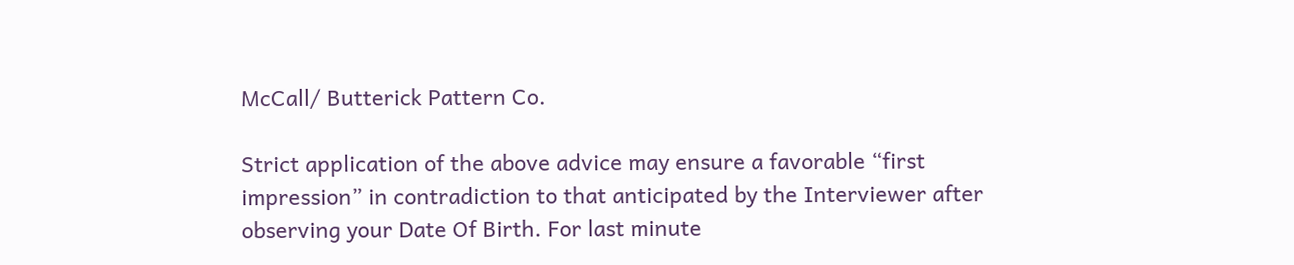McCall/ Butterick Pattern Co.

Strict application of the above advice may ensure a favorable “first impression” in contradiction to that anticipated by the Interviewer after observing your Date Of Birth. For last minute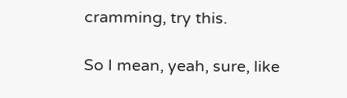cramming, try this.

So I mean, yeah, sure, like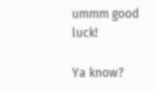ummm good luck!

Ya know?